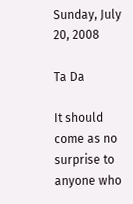Sunday, July 20, 2008

Ta Da

It should come as no surprise to anyone who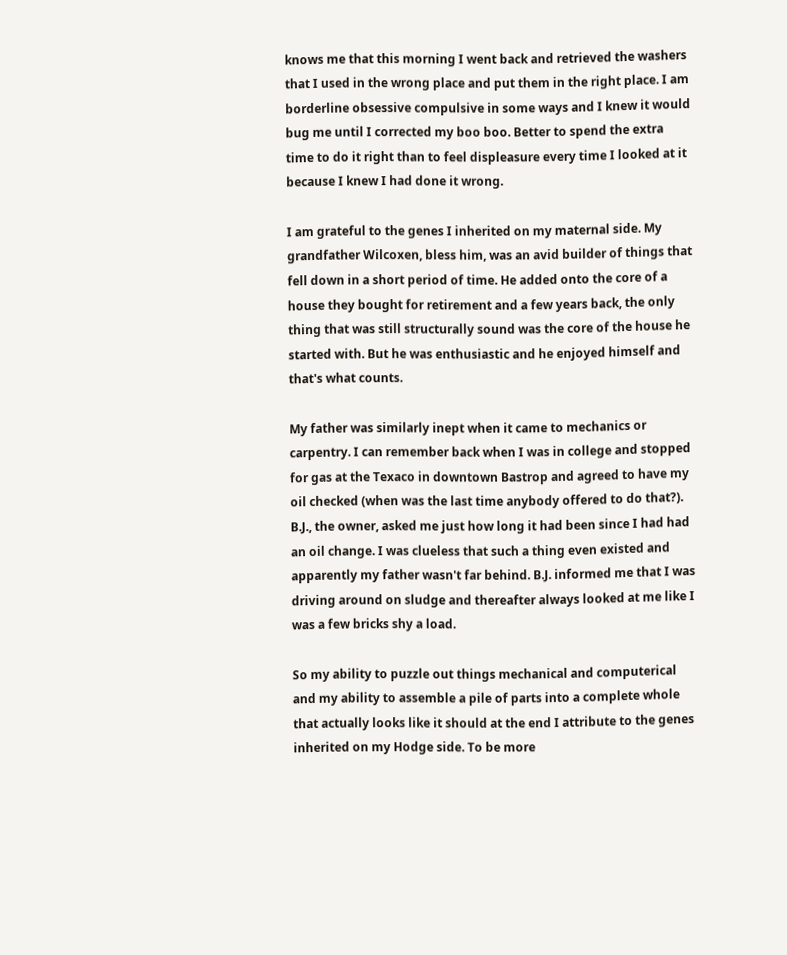knows me that this morning I went back and retrieved the washers that I used in the wrong place and put them in the right place. I am borderline obsessive compulsive in some ways and I knew it would bug me until I corrected my boo boo. Better to spend the extra time to do it right than to feel displeasure every time I looked at it because I knew I had done it wrong.

I am grateful to the genes I inherited on my maternal side. My grandfather Wilcoxen, bless him, was an avid builder of things that fell down in a short period of time. He added onto the core of a house they bought for retirement and a few years back, the only thing that was still structurally sound was the core of the house he started with. But he was enthusiastic and he enjoyed himself and that's what counts.

My father was similarly inept when it came to mechanics or carpentry. I can remember back when I was in college and stopped for gas at the Texaco in downtown Bastrop and agreed to have my oil checked (when was the last time anybody offered to do that?). B.J., the owner, asked me just how long it had been since I had had an oil change. I was clueless that such a thing even existed and apparently my father wasn't far behind. B.J. informed me that I was driving around on sludge and thereafter always looked at me like I was a few bricks shy a load.

So my ability to puzzle out things mechanical and computerical and my ability to assemble a pile of parts into a complete whole that actually looks like it should at the end I attribute to the genes inherited on my Hodge side. To be more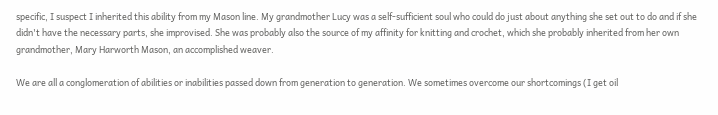specific, I suspect I inherited this ability from my Mason line. My grandmother Lucy was a self-sufficient soul who could do just about anything she set out to do and if she didn't have the necessary parts, she improvised. She was probably also the source of my affinity for knitting and crochet, which she probably inherited from her own grandmother, Mary Harworth Mason, an accomplished weaver.

We are all a conglomeration of abilities or inabilities passed down from generation to generation. We sometimes overcome our shortcomings (I get oil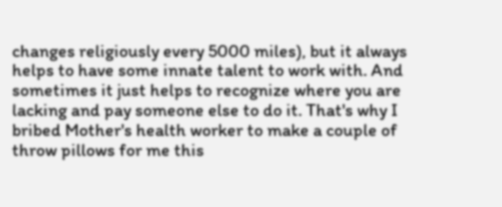changes religiously every 5000 miles), but it always helps to have some innate talent to work with. And sometimes it just helps to recognize where you are lacking and pay someone else to do it. That's why I bribed Mother's health worker to make a couple of throw pillows for me this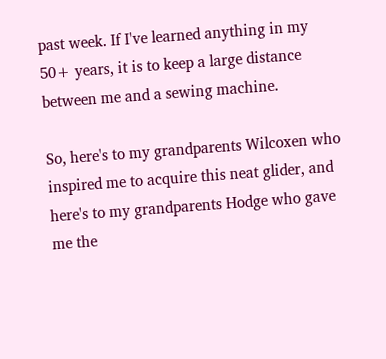past week. If I've learned anything in my 50+ years, it is to keep a large distance between me and a sewing machine.

So, here's to my grandparents Wilcoxen who inspired me to acquire this neat glider, and here's to my grandparents Hodge who gave me the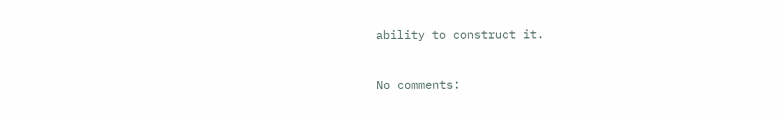ability to construct it.


No comments: